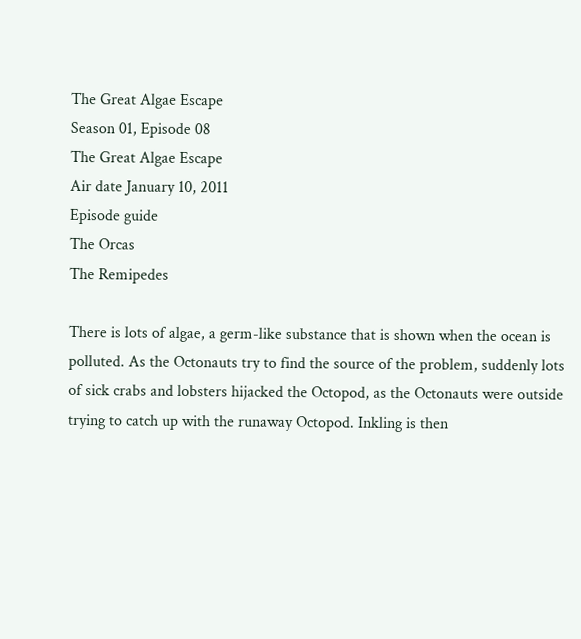The Great Algae Escape
Season 01, Episode 08
The Great Algae Escape
Air date January 10, 2011
Episode guide
The Orcas
The Remipedes

There is lots of algae, a germ-like substance that is shown when the ocean is polluted. As the Octonauts try to find the source of the problem, suddenly lots of sick crabs and lobsters hijacked the Octopod, as the Octonauts were outside trying to catch up with the runaway Octopod. Inkling is then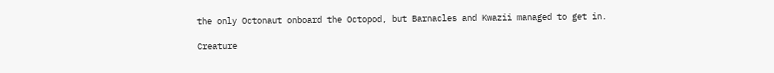the only Octonaut onboard the Octopod, but Barnacles and Kwazii managed to get in.

Creature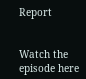Report


Watch the episode here